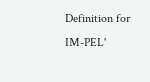Definition for IM-PEL'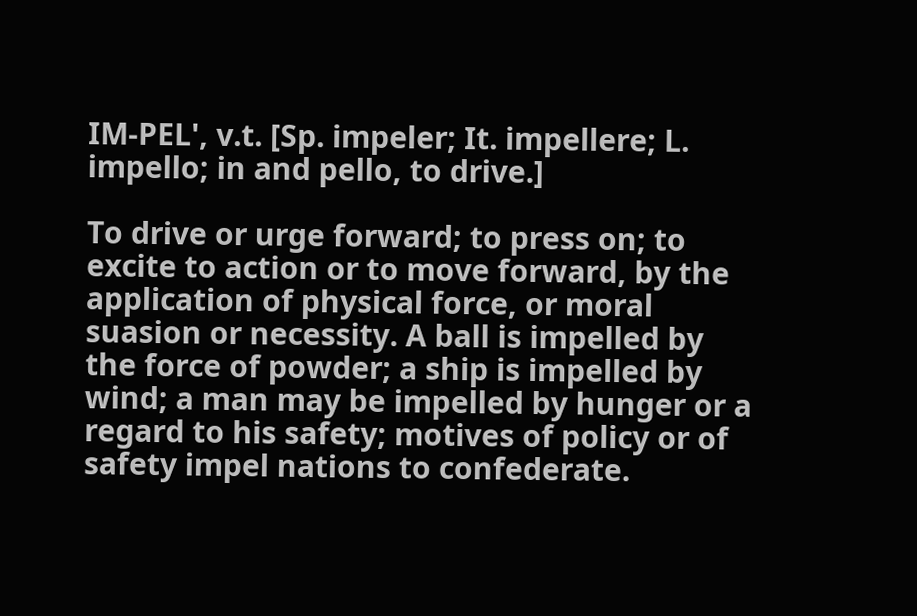IM-PEL', v.t. [Sp. impeler; It. impellere; L. impello; in and pello, to drive.]

To drive or urge forward; to press on; to excite to action or to move forward, by the application of physical force, or moral suasion or necessity. A ball is impelled by the force of powder; a ship is impelled by wind; a man may be impelled by hunger or a regard to his safety; motives of policy or of safety impel nations to confederate.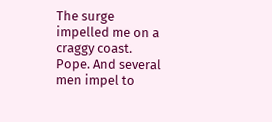The surge impelled me on a craggy coast. Pope. And several men impel to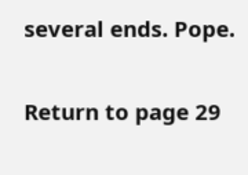several ends. Pope.

Return to page 29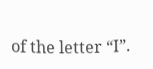of the letter “I”.